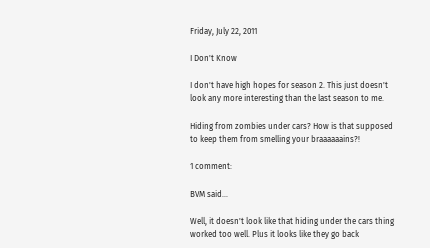Friday, July 22, 2011

I Don't Know

I don't have high hopes for season 2. This just doesn't look any more interesting than the last season to me.

Hiding from zombies under cars? How is that supposed to keep them from smelling your braaaaaains?!

1 comment:

BVM said...

Well, it doesn't look like that hiding under the cars thing worked too well. Plus it looks like they go back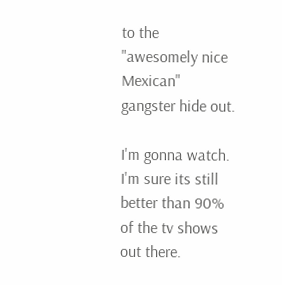to the "awesomely nice Mexican" gangster hide out.

I'm gonna watch. I'm sure its still better than 90% of the tv shows out there.